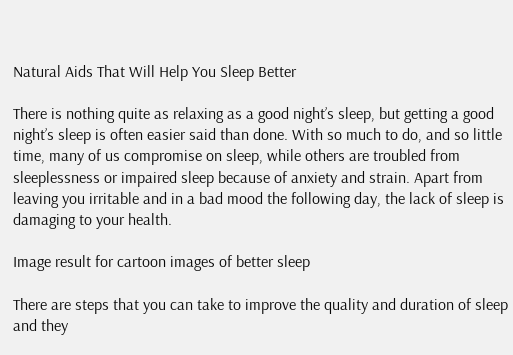Natural Aids That Will Help You Sleep Better

There is nothing quite as relaxing as a good night’s sleep, but getting a good night’s sleep is often easier said than done. With so much to do, and so little time, many of us compromise on sleep, while others are troubled from sleeplessness or impaired sleep because of anxiety and strain. Apart from leaving you irritable and in a bad mood the following day, the lack of sleep is damaging to your health.

Image result for cartoon images of better sleep

There are steps that you can take to improve the quality and duration of sleep and they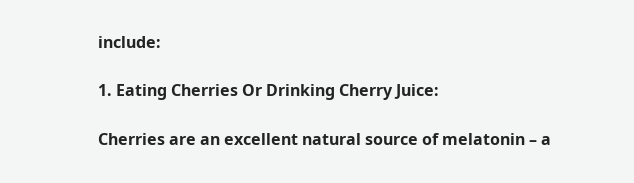include:

1. Eating Cherries Or Drinking Cherry Juice:

Cherries are an excellent natural source of melatonin – a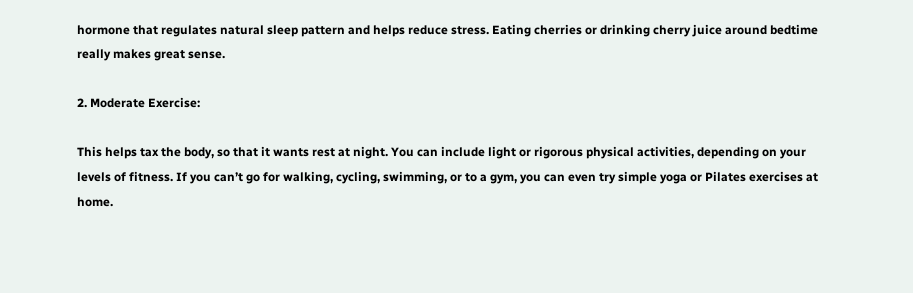hormone that regulates natural sleep pattern and helps reduce stress. Eating cherries or drinking cherry juice around bedtime really makes great sense.

2. Moderate Exercise:

This helps tax the body, so that it wants rest at night. You can include light or rigorous physical activities, depending on your levels of fitness. If you can’t go for walking, cycling, swimming, or to a gym, you can even try simple yoga or Pilates exercises at home.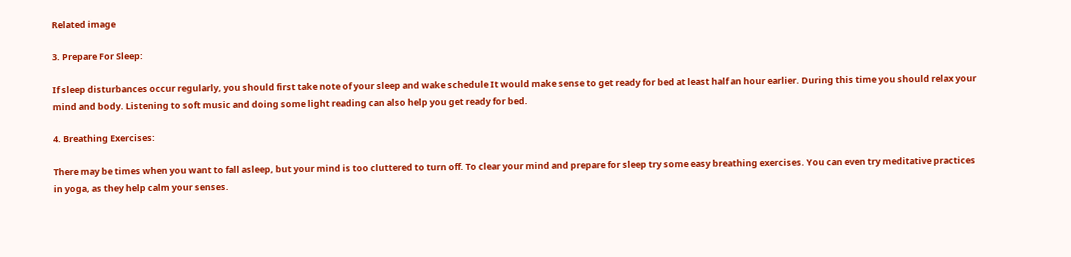Related image

3. Prepare For Sleep:

If sleep disturbances occur regularly, you should first take note of your sleep and wake schedule It would make sense to get ready for bed at least half an hour earlier. During this time you should relax your mind and body. Listening to soft music and doing some light reading can also help you get ready for bed.

4. Breathing Exercises:

There may be times when you want to fall asleep, but your mind is too cluttered to turn off. To clear your mind and prepare for sleep try some easy breathing exercises. You can even try meditative practices in yoga, as they help calm your senses.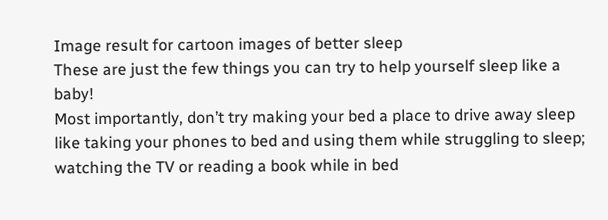Image result for cartoon images of better sleep
These are just the few things you can try to help yourself sleep like a baby!
Most importantly, don’t try making your bed a place to drive away sleep like taking your phones to bed and using them while struggling to sleep; watching the TV or reading a book while in bed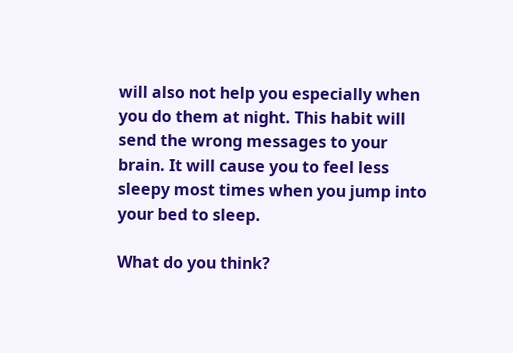will also not help you especially when you do them at night. This habit will send the wrong messages to your brain. It will cause you to feel less sleepy most times when you jump into your bed to sleep.

What do you think?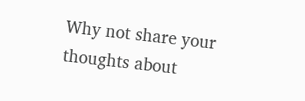Why not share your thoughts about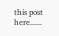this post here......